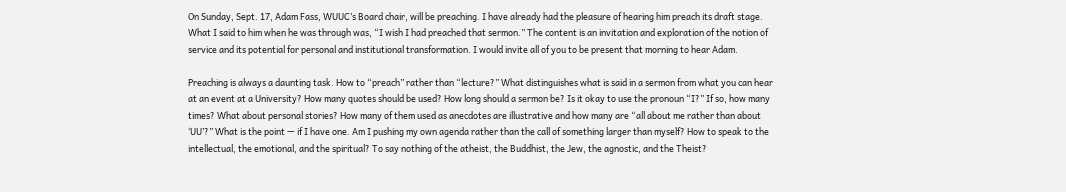On Sunday, Sept. 17, Adam Fass, WUUC’s Board chair, will be preaching. I have already had the pleasure of hearing him preach its draft stage. What I said to him when he was through was, “I wish I had preached that sermon.” The content is an invitation and exploration of the notion of service and its potential for personal and institutional transformation. I would invite all of you to be present that morning to hear Adam.

Preaching is always a daunting task. How to “preach” rather than “lecture?” What distinguishes what is said in a sermon from what you can hear at an event at a University? How many quotes should be used? How long should a sermon be? Is it okay to use the pronoun “I?” If so, how many times? What about personal stories? How many of them used as anecdotes are illustrative and how many are “all about me rather than about ‘UU’?” What is the point — if I have one. Am I pushing my own agenda rather than the call of something larger than myself? How to speak to the intellectual, the emotional, and the spiritual? To say nothing of the atheist, the Buddhist, the Jew, the agnostic, and the Theist?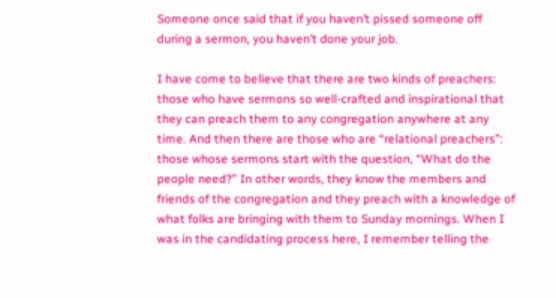Someone once said that if you haven’t pissed someone off during a sermon, you haven’t done your job.

I have come to believe that there are two kinds of preachers: those who have sermons so well-crafted and inspirational that they can preach them to any congregation anywhere at any time. And then there are those who are “relational preachers”: those whose sermons start with the question, “What do the people need?” In other words, they know the members and friends of the congregation and they preach with a knowledge of what folks are bringing with them to Sunday mornings. When I was in the candidating process here, I remember telling the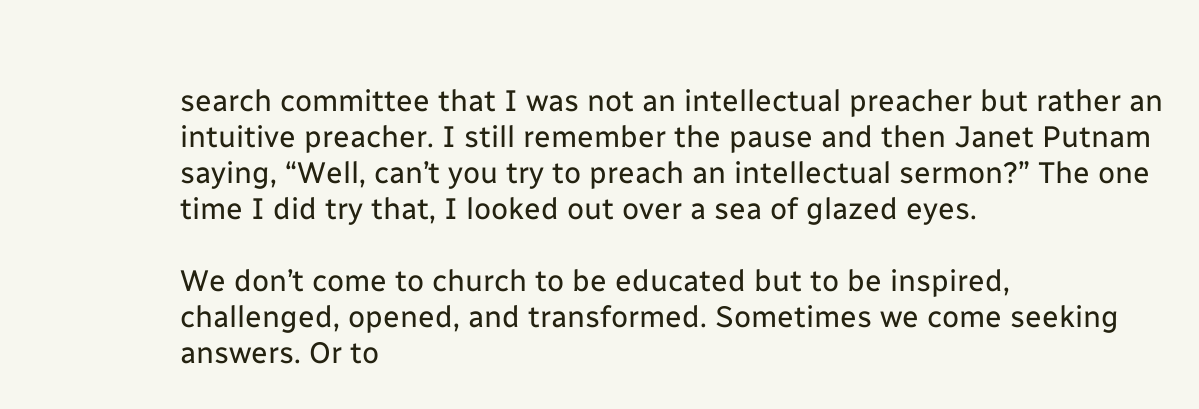search committee that I was not an intellectual preacher but rather an intuitive preacher. I still remember the pause and then Janet Putnam saying, “Well, can’t you try to preach an intellectual sermon?” The one time I did try that, I looked out over a sea of glazed eyes.

We don’t come to church to be educated but to be inspired, challenged, opened, and transformed. Sometimes we come seeking answers. Or to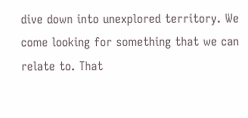dive down into unexplored territory. We come looking for something that we can relate to. That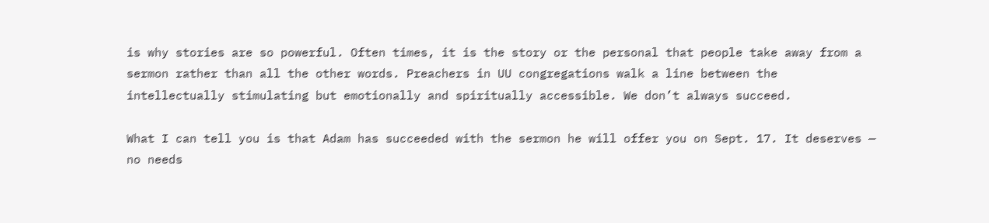is why stories are so powerful. Often times, it is the story or the personal that people take away from a sermon rather than all the other words. Preachers in UU congregations walk a line between the intellectually stimulating but emotionally and spiritually accessible. We don’t always succeed.

What I can tell you is that Adam has succeeded with the sermon he will offer you on Sept. 17. It deserves — no needs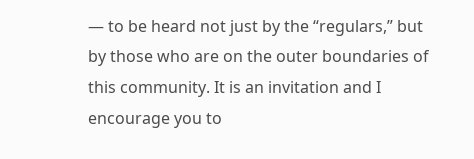— to be heard not just by the “regulars,” but by those who are on the outer boundaries of this community. It is an invitation and I encourage you to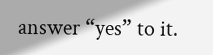answer “yes” to it.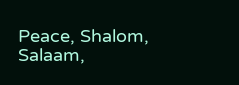Peace, Shalom, Salaam,